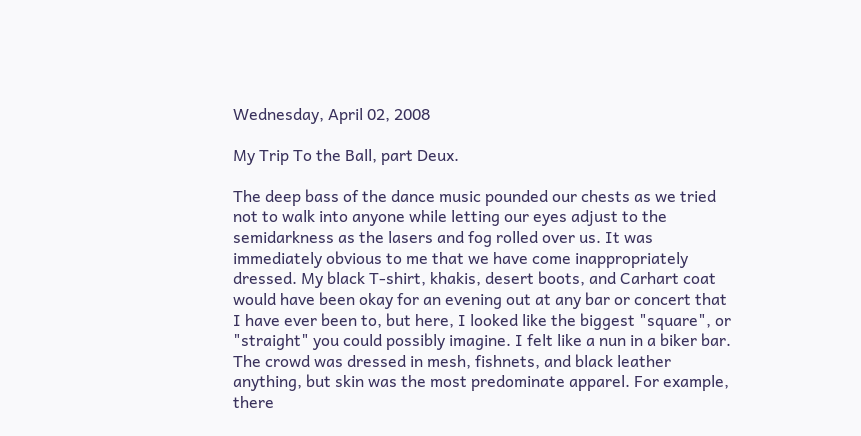Wednesday, April 02, 2008

My Trip To the Ball, part Deux.

The deep bass of the dance music pounded our chests as we tried not to walk into anyone while letting our eyes adjust to the semidarkness as the lasers and fog rolled over us. It was immediately obvious to me that we have come inappropriately dressed. My black T-shirt, khakis, desert boots, and Carhart coat would have been okay for an evening out at any bar or concert that I have ever been to, but here, I looked like the biggest "square", or "straight" you could possibly imagine. I felt like a nun in a biker bar. The crowd was dressed in mesh, fishnets, and black leather anything, but skin was the most predominate apparel. For example, there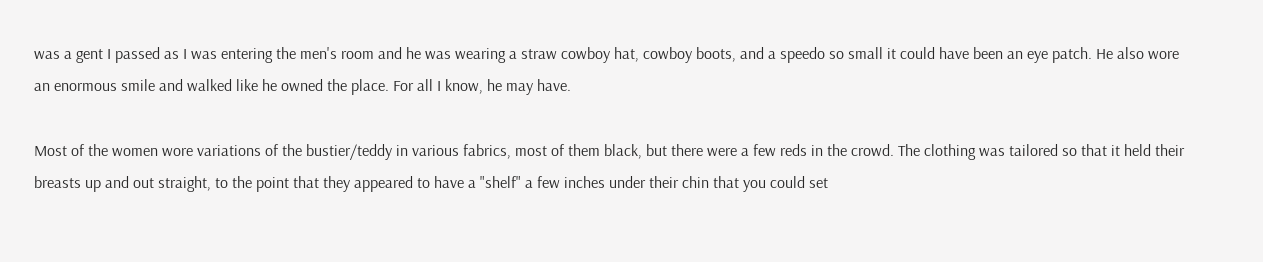was a gent I passed as I was entering the men's room and he was wearing a straw cowboy hat, cowboy boots, and a speedo so small it could have been an eye patch. He also wore an enormous smile and walked like he owned the place. For all I know, he may have.

Most of the women wore variations of the bustier/teddy in various fabrics, most of them black, but there were a few reds in the crowd. The clothing was tailored so that it held their breasts up and out straight, to the point that they appeared to have a "shelf" a few inches under their chin that you could set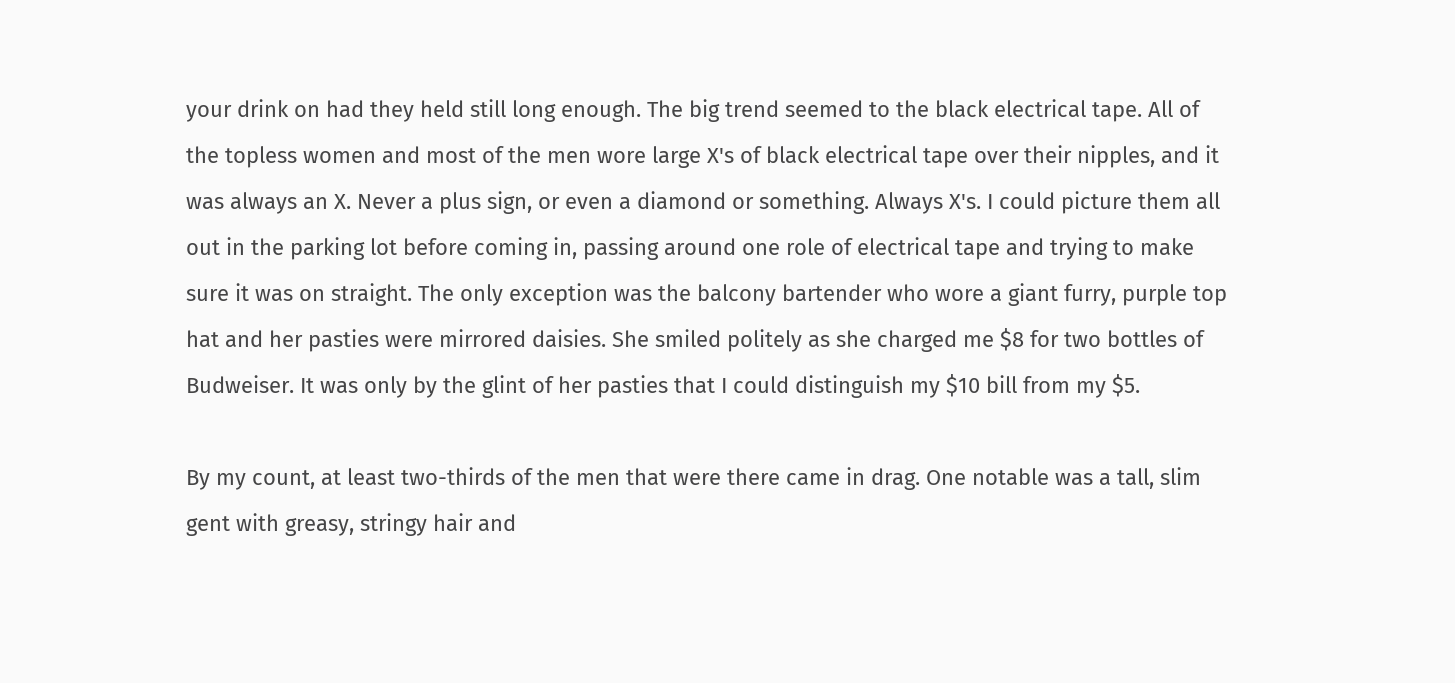your drink on had they held still long enough. The big trend seemed to the black electrical tape. All of the topless women and most of the men wore large X's of black electrical tape over their nipples, and it was always an X. Never a plus sign, or even a diamond or something. Always X's. I could picture them all out in the parking lot before coming in, passing around one role of electrical tape and trying to make sure it was on straight. The only exception was the balcony bartender who wore a giant furry, purple top hat and her pasties were mirrored daisies. She smiled politely as she charged me $8 for two bottles of Budweiser. It was only by the glint of her pasties that I could distinguish my $10 bill from my $5.

By my count, at least two-thirds of the men that were there came in drag. One notable was a tall, slim gent with greasy, stringy hair and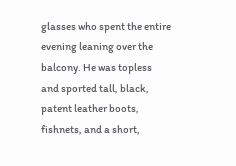glasses who spent the entire evening leaning over the balcony. He was topless and sported tall, black, patent leather boots, fishnets, and a short,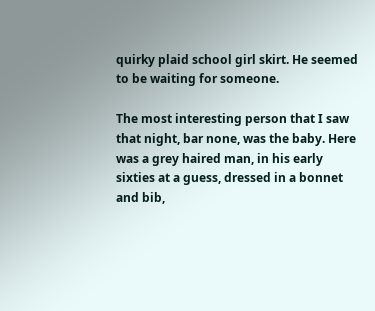quirky plaid school girl skirt. He seemed to be waiting for someone.

The most interesting person that I saw that night, bar none, was the baby. Here was a grey haired man, in his early sixties at a guess, dressed in a bonnet and bib,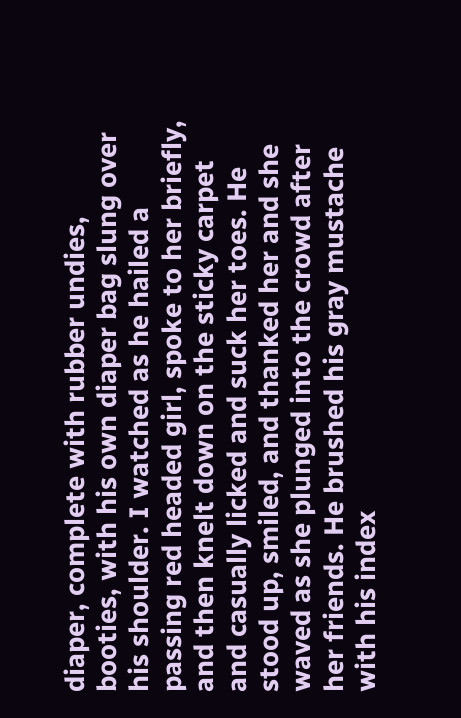diaper, complete with rubber undies, booties, with his own diaper bag slung over his shoulder. I watched as he hailed a passing red headed girl, spoke to her briefly, and then knelt down on the sticky carpet and casually licked and suck her toes. He stood up, smiled, and thanked her and she waved as she plunged into the crowd after her friends. He brushed his gray mustache with his index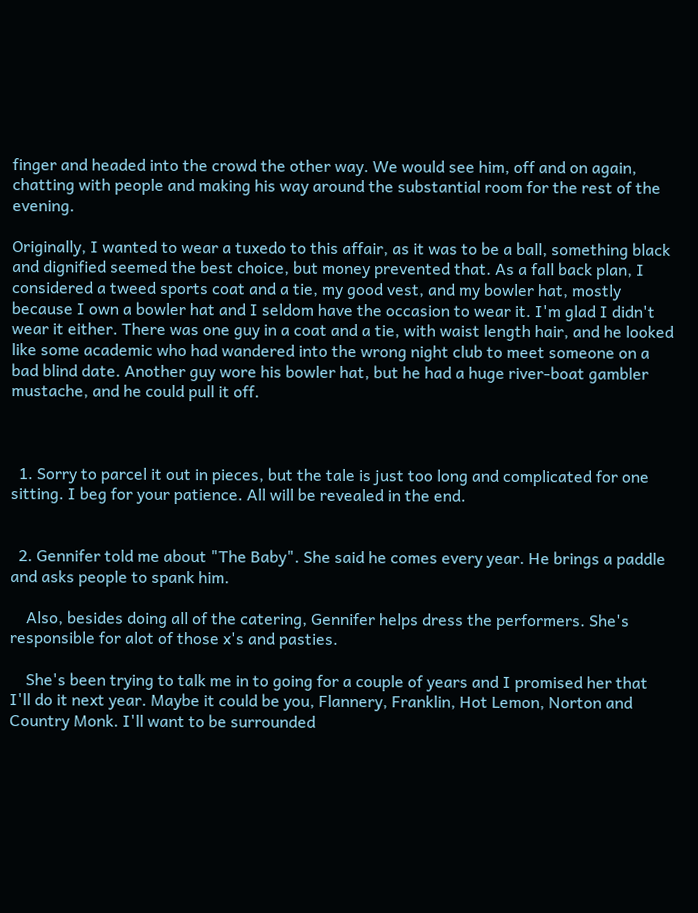finger and headed into the crowd the other way. We would see him, off and on again, chatting with people and making his way around the substantial room for the rest of the evening.

Originally, I wanted to wear a tuxedo to this affair, as it was to be a ball, something black and dignified seemed the best choice, but money prevented that. As a fall back plan, I considered a tweed sports coat and a tie, my good vest, and my bowler hat, mostly because I own a bowler hat and I seldom have the occasion to wear it. I'm glad I didn't wear it either. There was one guy in a coat and a tie, with waist length hair, and he looked like some academic who had wandered into the wrong night club to meet someone on a bad blind date. Another guy wore his bowler hat, but he had a huge river-boat gambler mustache, and he could pull it off.



  1. Sorry to parcel it out in pieces, but the tale is just too long and complicated for one sitting. I beg for your patience. All will be revealed in the end.


  2. Gennifer told me about "The Baby". She said he comes every year. He brings a paddle and asks people to spank him.

    Also, besides doing all of the catering, Gennifer helps dress the performers. She's responsible for alot of those x's and pasties.

    She's been trying to talk me in to going for a couple of years and I promised her that I'll do it next year. Maybe it could be you, Flannery, Franklin, Hot Lemon, Norton and Country Monk. I'll want to be surrounded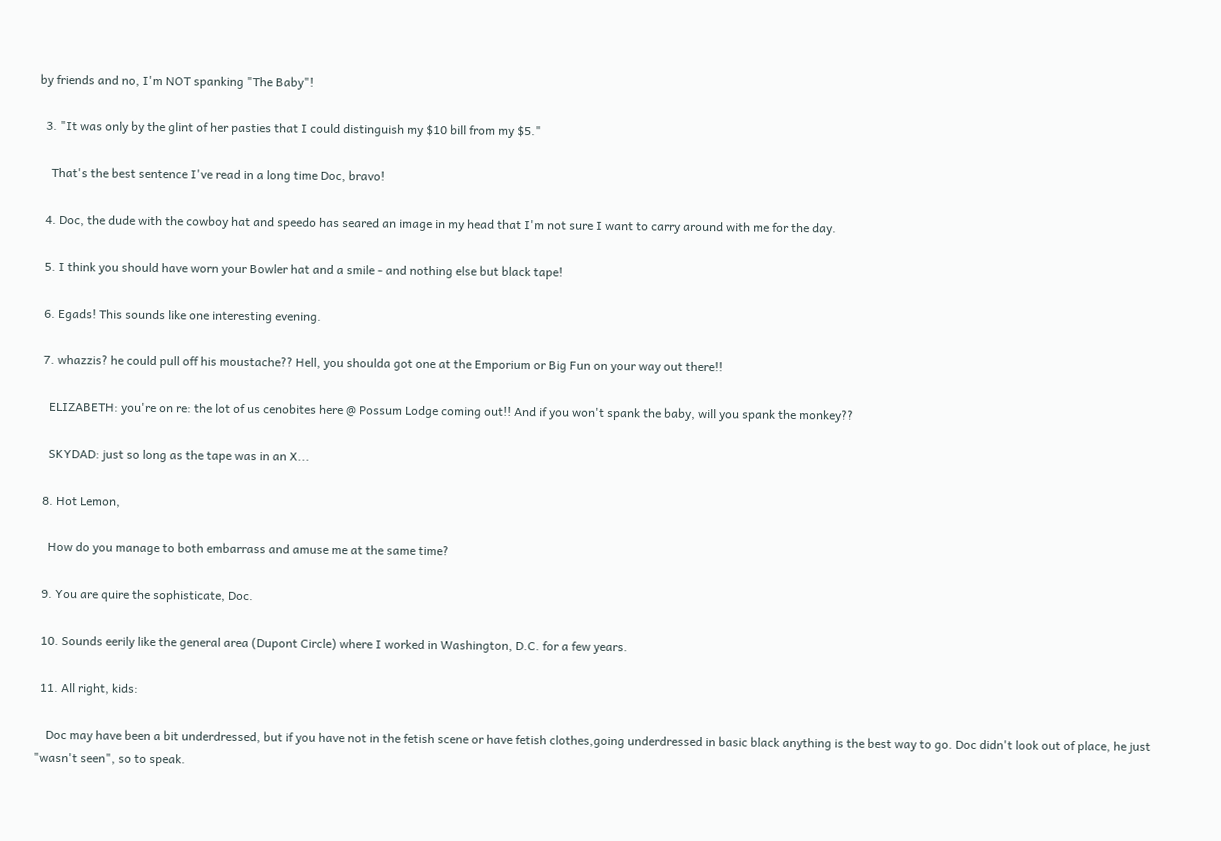by friends and no, I'm NOT spanking "The Baby"!

  3. "It was only by the glint of her pasties that I could distinguish my $10 bill from my $5."

    That's the best sentence I've read in a long time Doc, bravo!

  4. Doc, the dude with the cowboy hat and speedo has seared an image in my head that I'm not sure I want to carry around with me for the day.

  5. I think you should have worn your Bowler hat and a smile - and nothing else but black tape!

  6. Egads! This sounds like one interesting evening.

  7. whazzis? he could pull off his moustache?? Hell, you shoulda got one at the Emporium or Big Fun on your way out there!!

    ELIZABETH: you're on re: the lot of us cenobites here @ Possum Lodge coming out!! And if you won't spank the baby, will you spank the monkey??

    SKYDAD: just so long as the tape was in an X...

  8. Hot Lemon,

    How do you manage to both embarrass and amuse me at the same time?

  9. You are quire the sophisticate, Doc.

  10. Sounds eerily like the general area (Dupont Circle) where I worked in Washington, D.C. for a few years.

  11. All right, kids:

    Doc may have been a bit underdressed, but if you have not in the fetish scene or have fetish clothes,going underdressed in basic black anything is the best way to go. Doc didn't look out of place, he just "wasn't seen", so to speak.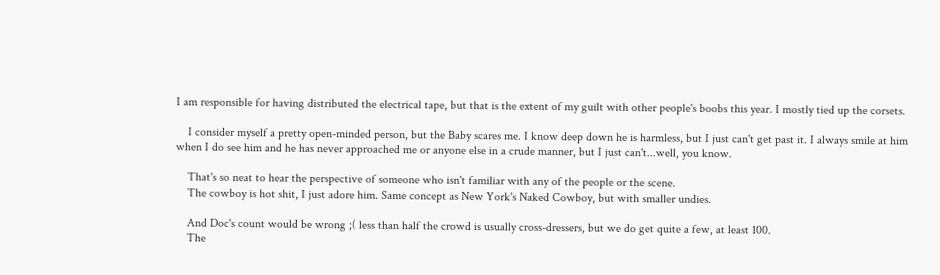I am responsible for having distributed the electrical tape, but that is the extent of my guilt with other people's boobs this year. I mostly tied up the corsets.

    I consider myself a pretty open-minded person, but the Baby scares me. I know deep down he is harmless, but I just can't get past it. I always smile at him when I do see him and he has never approached me or anyone else in a crude manner, but I just can't...well, you know.

    That's so neat to hear the perspective of someone who isn't familiar with any of the people or the scene.
    The cowboy is hot shit, I just adore him. Same concept as New York's Naked Cowboy, but with smaller undies.

    And Doc's count would be wrong ;( less than half the crowd is usually cross-dressers, but we do get quite a few, at least 100.
    The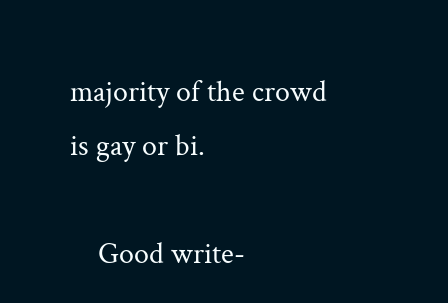majority of the crowd is gay or bi.

    Good write-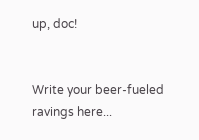up, doc!


Write your beer-fueled ravings here...